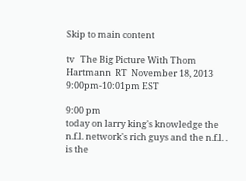Skip to main content

tv   The Big Picture With Thom Hartmann  RT  November 18, 2013 9:00pm-10:01pm EST

9:00 pm
today on larry king's knowledge the n.f.l. network's rich guys and the n.f.l. . is the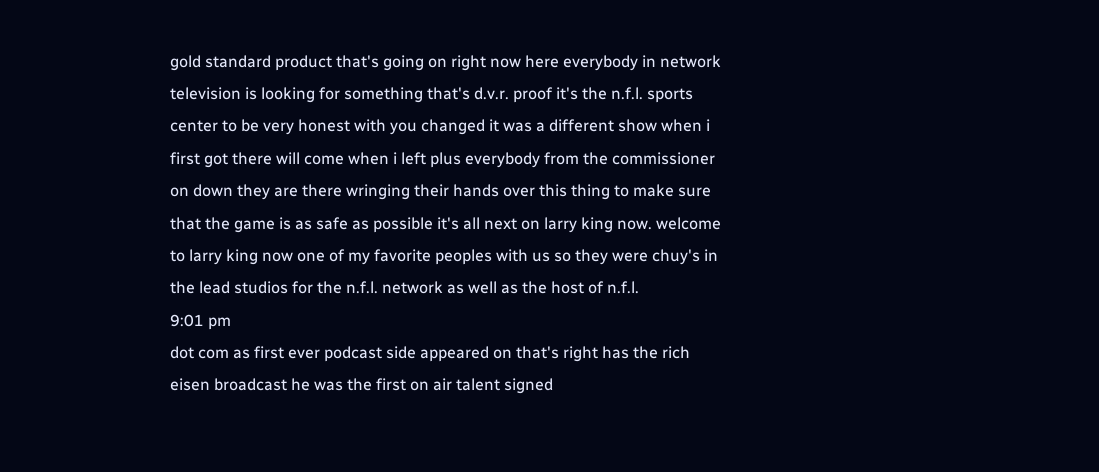gold standard product that's going on right now here everybody in network television is looking for something that's d.v.r. proof it's the n.f.l. sports center to be very honest with you changed it was a different show when i first got there will come when i left plus everybody from the commissioner on down they are there wringing their hands over this thing to make sure that the game is as safe as possible it's all next on larry king now. welcome to larry king now one of my favorite peoples with us so they were chuy's in the lead studios for the n.f.l. network as well as the host of n.f.l.
9:01 pm
dot com as first ever podcast side appeared on that's right has the rich eisen broadcast he was the first on air talent signed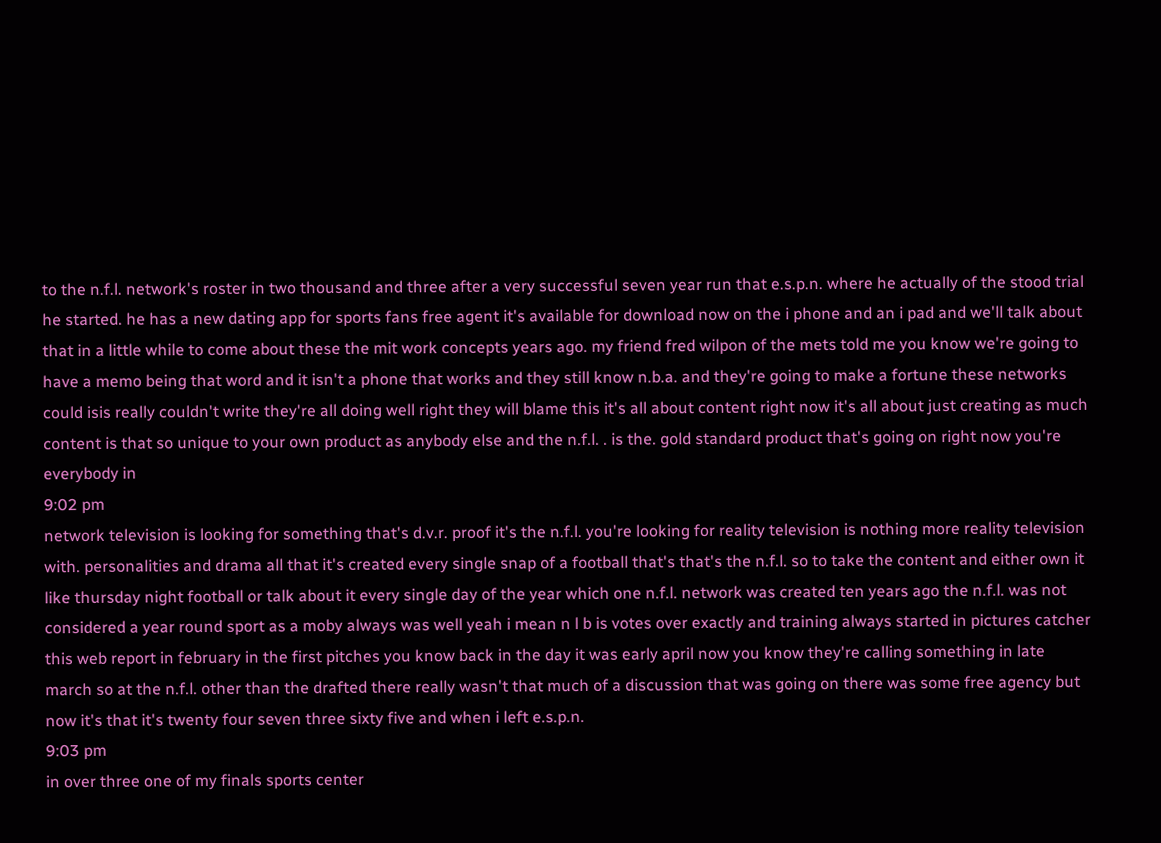to the n.f.l. network's roster in two thousand and three after a very successful seven year run that e.s.p.n. where he actually of the stood trial he started. he has a new dating app for sports fans free agent it's available for download now on the i phone and an i pad and we'll talk about that in a little while to come about these the mit work concepts years ago. my friend fred wilpon of the mets told me you know we're going to have a memo being that word and it isn't a phone that works and they still know n.b.a. and they're going to make a fortune these networks could isis really couldn't write they're all doing well right they will blame this it's all about content right now it's all about just creating as much content is that so unique to your own product as anybody else and the n.f.l. . is the. gold standard product that's going on right now you're everybody in
9:02 pm
network television is looking for something that's d.v.r. proof it's the n.f.l. you're looking for reality television is nothing more reality television with. personalities and drama all that it's created every single snap of a football that's that's the n.f.l. so to take the content and either own it like thursday night football or talk about it every single day of the year which one n.f.l. network was created ten years ago the n.f.l. was not considered a year round sport as a moby always was well yeah i mean n l b is votes over exactly and training always started in pictures catcher this web report in february in the first pitches you know back in the day it was early april now you know they're calling something in late march so at the n.f.l. other than the drafted there really wasn't that much of a discussion that was going on there was some free agency but now it's that it's twenty four seven three sixty five and when i left e.s.p.n.
9:03 pm
in over three one of my finals sports center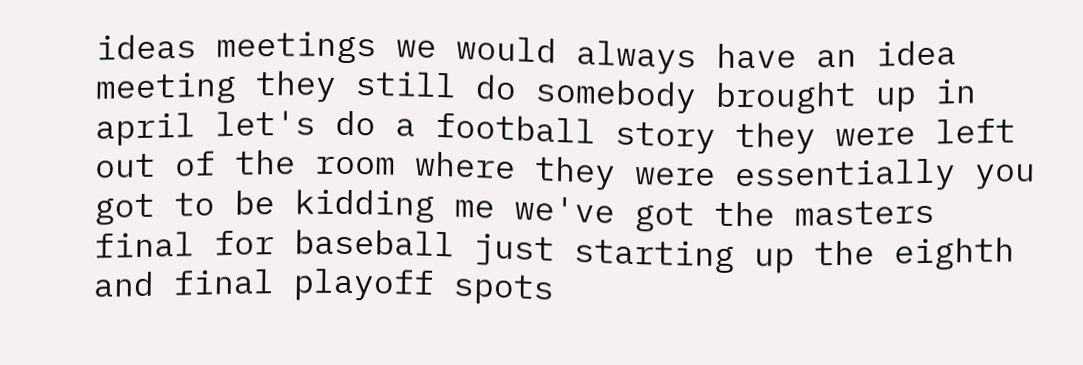ideas meetings we would always have an idea meeting they still do somebody brought up in april let's do a football story they were left out of the room where they were essentially you got to be kidding me we've got the masters final for baseball just starting up the eighth and final playoff spots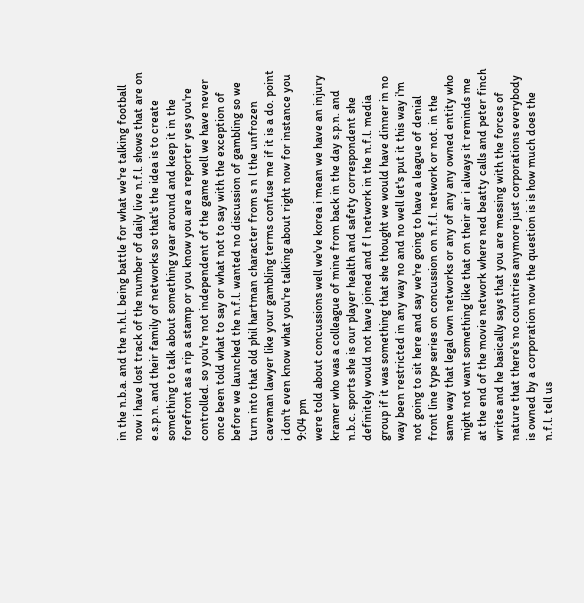in the n.b.a. and the n.h.l. being battle for what we're talking football now i have lost track of the number of daily live n.f.l. shows that are on e.s.p.n. and their family of networks so that's the idea is to create something to talk about something year around and keep it in the forefront as a rip a stamp or you know you are a reporter yes you're controlled. so you're not independent of the game well we have never once been told what to say or what not to say with the exception of before we launched the n.f.l. wanted no discussion of gambling so we turn into that old phil hartman character from s n l the unfrozen caveman lawyer like your gambling terms confuse me if it is a do. point i don't even know what you're talking about right now for instance you
9:04 pm
were told about concussions well we've korea i mean we have an injury kramer who was a colleague of mine from back in the day s.p.n. and n.b.c. sports she is our player health and safety correspondent she definitely would not have joined and f l network in the n.f.l. media group if it was something that she thought we would have dinner in no way been restricted in any way no and no well let's put it this way i'm not going to sit here and say we're going to have a league of denial front line type series on concussion on n.f.l. network or not. in the same way that legal own networks or any of any any owned entity who might not want something like that on their air i always it reminds me at the end of the movie network where ned beatty calls and peter finch writes and he basically says that you are messing with the forces of nature that there's no countries anymore just corporations everybody is owned by a corporation now the question is is how much does the n.f.l. tell us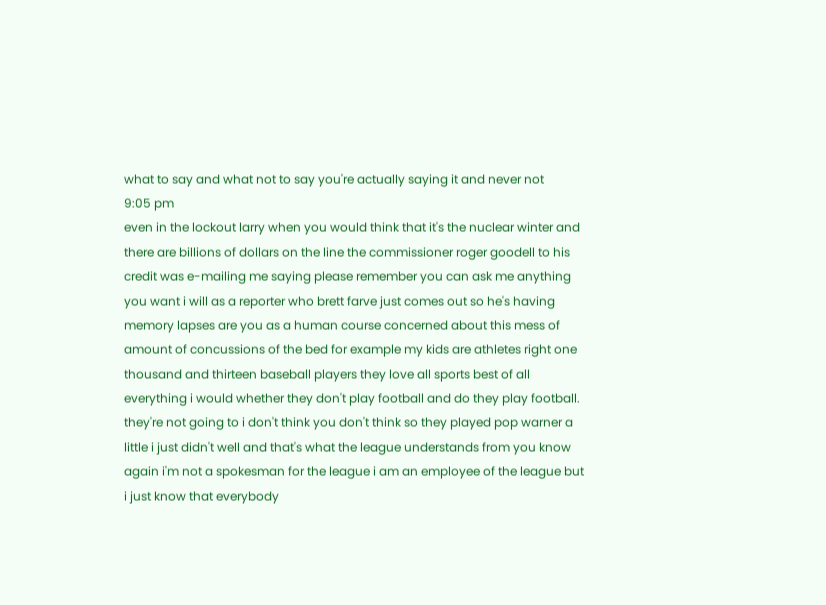what to say and what not to say you're actually saying it and never not
9:05 pm
even in the lockout larry when you would think that it's the nuclear winter and there are billions of dollars on the line the commissioner roger goodell to his credit was e-mailing me saying please remember you can ask me anything you want i will as a reporter who brett farve just comes out so he's having memory lapses are you as a human course concerned about this mess of amount of concussions of the bed for example my kids are athletes right one thousand and thirteen baseball players they love all sports best of all everything i would whether they don't play football and do they play football. they're not going to i don't think you don't think so they played pop warner a little i just didn't well and that's what the league understands from you know again i'm not a spokesman for the league i am an employee of the league but i just know that everybody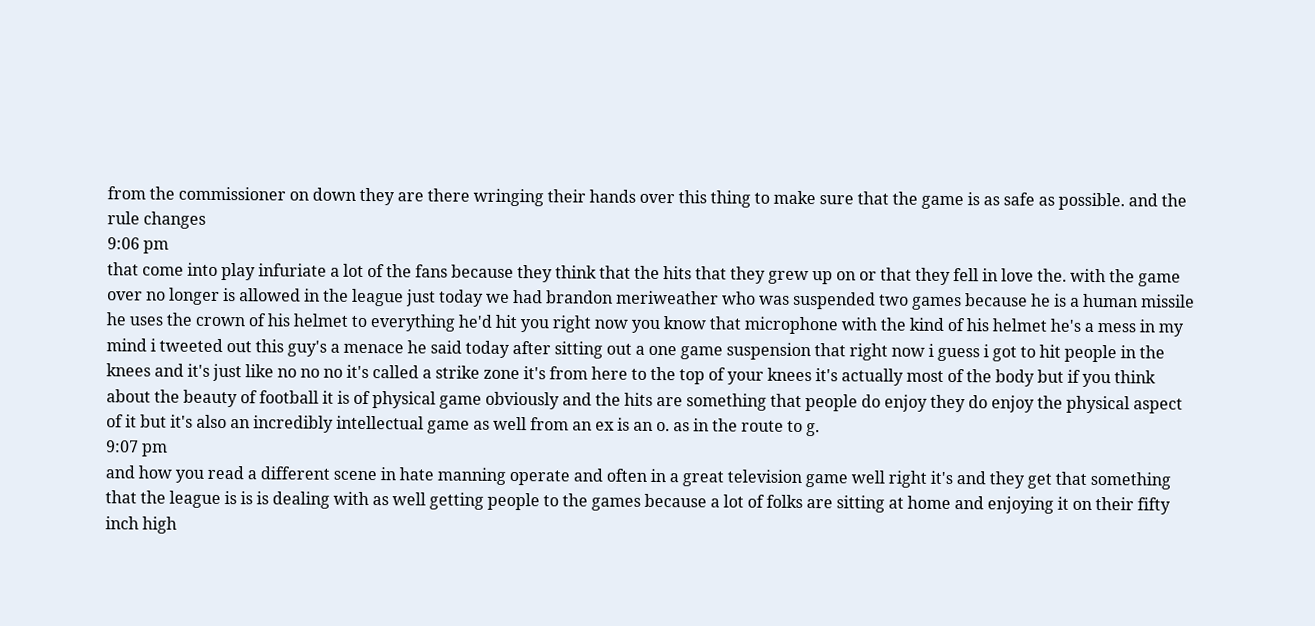from the commissioner on down they are there wringing their hands over this thing to make sure that the game is as safe as possible. and the rule changes
9:06 pm
that come into play infuriate a lot of the fans because they think that the hits that they grew up on or that they fell in love the. with the game over no longer is allowed in the league just today we had brandon meriweather who was suspended two games because he is a human missile he uses the crown of his helmet to everything he'd hit you right now you know that microphone with the kind of his helmet he's a mess in my mind i tweeted out this guy's a menace he said today after sitting out a one game suspension that right now i guess i got to hit people in the knees and it's just like no no no it's called a strike zone it's from here to the top of your knees it's actually most of the body but if you think about the beauty of football it is of physical game obviously and the hits are something that people do enjoy they do enjoy the physical aspect of it but it's also an incredibly intellectual game as well from an ex is an o. as in the route to g.
9:07 pm
and how you read a different scene in hate manning operate and often in a great television game well right it's and they get that something that the league is is is dealing with as well getting people to the games because a lot of folks are sitting at home and enjoying it on their fifty inch high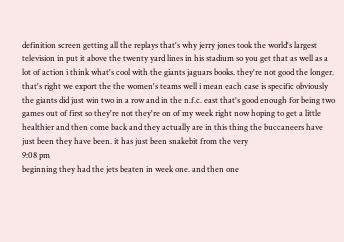definition screen getting all the replays that's why jerry jones took the world's largest television in put it above the twenty yard lines in his stadium so you get that as well as a lot of action i think what's cool with the giants jaguars books. they're not good the longer. that's right we export the the women's teams well i mean each case is specific obviously the giants did just win two in a row and in the n.f.c. east that's good enough for being two games out of first so they're not they're on of my week right now hoping to get a little healthier and then come back and they actually are in this thing the buccaneers have just been they have been. it has just been snakebit from the very
9:08 pm
beginning they had the jets beaten in week one. and then one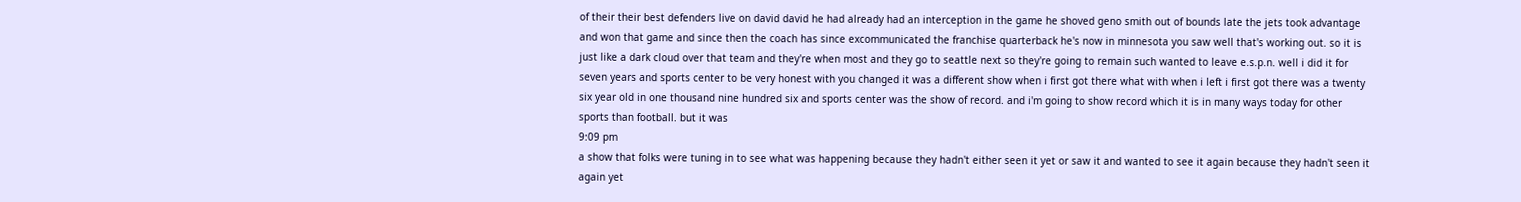of their their best defenders live on david david he had already had an interception in the game he shoved geno smith out of bounds late the jets took advantage and won that game and since then the coach has since excommunicated the franchise quarterback he's now in minnesota you saw well that's working out. so it is just like a dark cloud over that team and they're when most and they go to seattle next so they're going to remain such wanted to leave e.s.p.n. well i did it for seven years and sports center to be very honest with you changed it was a different show when i first got there what with when i left i first got there was a twenty six year old in one thousand nine hundred six and sports center was the show of record. and i'm going to show record which it is in many ways today for other sports than football. but it was
9:09 pm
a show that folks were tuning in to see what was happening because they hadn't either seen it yet or saw it and wanted to see it again because they hadn't seen it again yet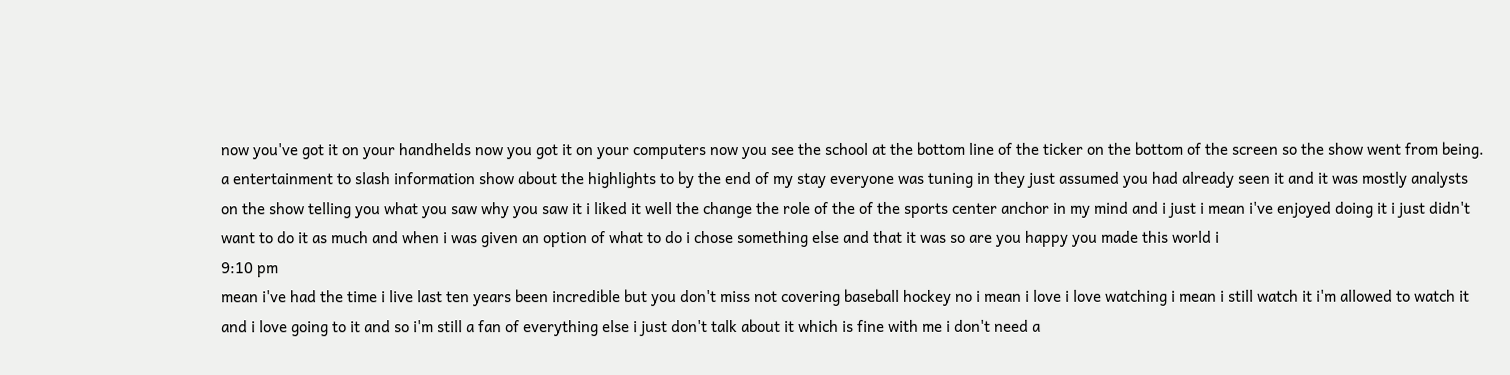now you've got it on your handhelds now you got it on your computers now you see the school at the bottom line of the ticker on the bottom of the screen so the show went from being. a entertainment to slash information show about the highlights to by the end of my stay everyone was tuning in they just assumed you had already seen it and it was mostly analysts on the show telling you what you saw why you saw it i liked it well the change the role of the of the sports center anchor in my mind and i just i mean i've enjoyed doing it i just didn't want to do it as much and when i was given an option of what to do i chose something else and that it was so are you happy you made this world i
9:10 pm
mean i've had the time i live last ten years been incredible but you don't miss not covering baseball hockey no i mean i love i love watching i mean i still watch it i'm allowed to watch it and i love going to it and so i'm still a fan of everything else i just don't talk about it which is fine with me i don't need a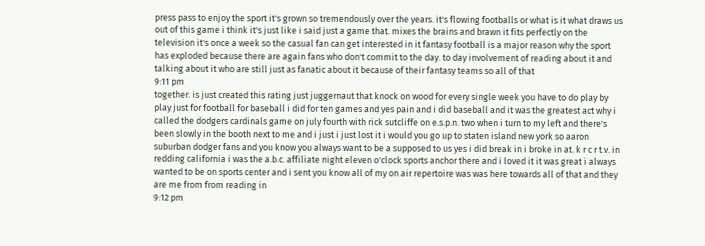press pass to enjoy the sport it's grown so tremendously over the years. it's flowing footballs or what is it what draws us out of this game i think it's just like i said just a game that. mixes the brains and brawn it fits perfectly on the television it's once a week so the casual fan can get interested in it fantasy football is a major reason why the sport has exploded because there are again fans who don't commit to the day. to day involvement of reading about it and talking about it who are still just as fanatic about it because of their fantasy teams so all of that
9:11 pm
together. is just created this rating just juggernaut that knock on wood for every single week you have to do play by play just for football for baseball i did for ten games and yes pain and i did baseball and it was the greatest act why i called the dodgers cardinals game on july fourth with rick sutcliffe on e.s.p.n. two when i turn to my left and there's been slowly in the booth next to me and i just i just lost it i would you go up to staten island new york so aaron suburban dodger fans and you know you always want to be a supposed to us yes i did break in i broke in at. k r c r t.v. in redding california i was the a.b.c. affiliate night eleven o'clock sports anchor there and i loved it it was great i always wanted to be on sports center and i sent you know all of my on air repertoire was was here towards all of that and they are me from from reading in
9:12 pm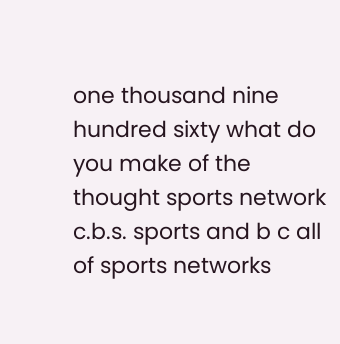one thousand nine hundred sixty what do you make of the thought sports network c.b.s. sports and b c all of sports networks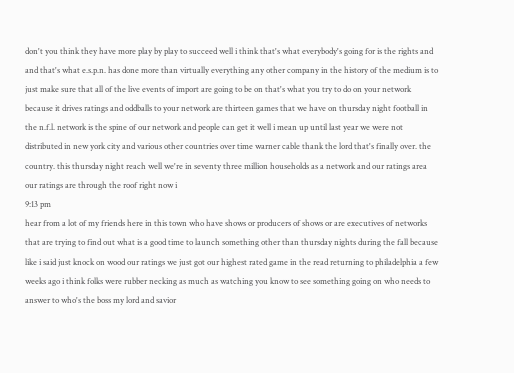don't you think they have more play by play to succeed well i think that's what everybody's going for is the rights and and that's what e.s.p.n. has done more than virtually everything any other company in the history of the medium is to just make sure that all of the live events of import are going to be on that's what you try to do on your network because it drives ratings and oddballs to your network are thirteen games that we have on thursday night football in the n.f.l. network is the spine of our network and people can get it well i mean up until last year we were not distributed in new york city and various other countries over time warner cable thank the lord that's finally over. the country. this thursday night reach well we're in seventy three million households as a network and our ratings area our ratings are through the roof right now i
9:13 pm
hear from a lot of my friends here in this town who have shows or producers of shows or are executives of networks that are trying to find out what is a good time to launch something other than thursday nights during the fall because like i said just knock on wood our ratings we just got our highest rated game in the read returning to philadelphia a few weeks ago i think folks were rubber necking as much as watching you know to see something going on who needs to answer to who's the boss my lord and savior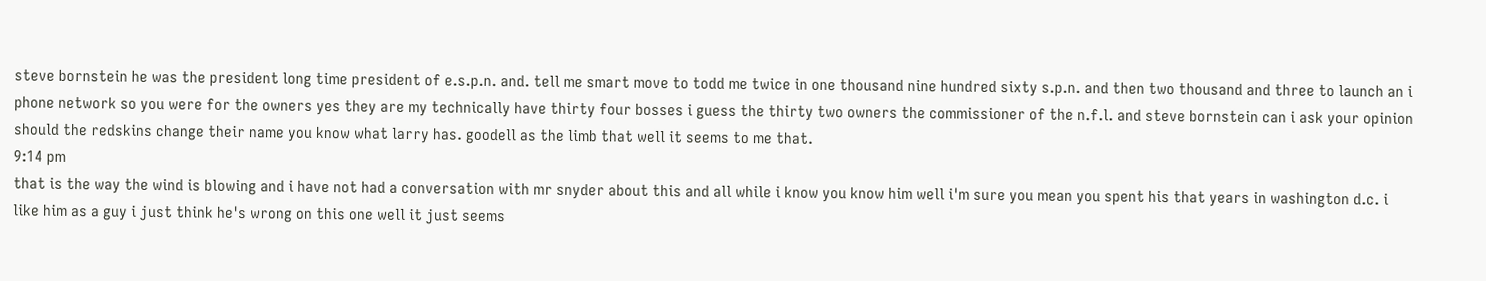steve bornstein he was the president long time president of e.s.p.n. and. tell me smart move to todd me twice in one thousand nine hundred sixty s.p.n. and then two thousand and three to launch an i phone network so you were for the owners yes they are my technically have thirty four bosses i guess the thirty two owners the commissioner of the n.f.l. and steve bornstein can i ask your opinion should the redskins change their name you know what larry has. goodell as the limb that well it seems to me that.
9:14 pm
that is the way the wind is blowing and i have not had a conversation with mr snyder about this and all while i know you know him well i'm sure you mean you spent his that years in washington d.c. i like him as a guy i just think he's wrong on this one well it just seems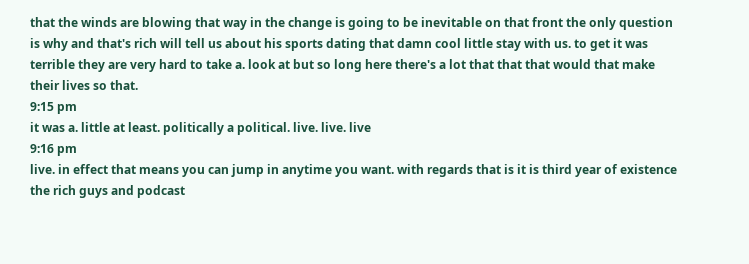that the winds are blowing that way in the change is going to be inevitable on that front the only question is why and that's rich will tell us about his sports dating that damn cool little stay with us. to get it was terrible they are very hard to take a. look at but so long here there's a lot that that that would that make their lives so that.
9:15 pm
it was a. little at least. politically a political. live. live. live
9:16 pm
live. in effect that means you can jump in anytime you want. with regards that is it is third year of existence the rich guys and podcast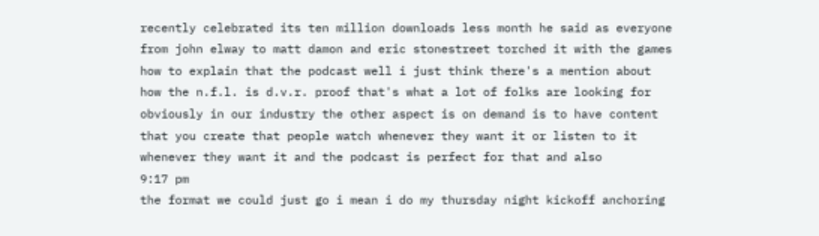recently celebrated its ten million downloads less month he said as everyone from john elway to matt damon and eric stonestreet torched it with the games how to explain that the podcast well i just think there's a mention about how the n.f.l. is d.v.r. proof that's what a lot of folks are looking for obviously in our industry the other aspect is on demand is to have content that you create that people watch whenever they want it or listen to it whenever they want it and the podcast is perfect for that and also
9:17 pm
the format we could just go i mean i do my thursday night kickoff anchoring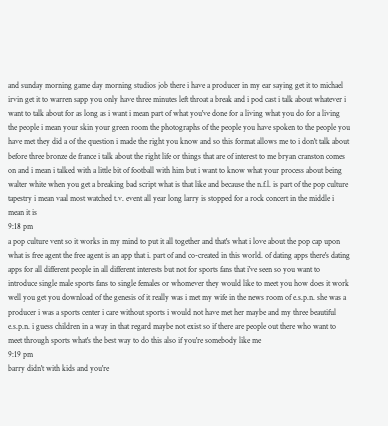and sunday morning game day morning studios job there i have a producer in my ear saying get it to michael irvin get it to warren sapp you only have three minutes left throat a break and i pod cast i talk about whatever i want to talk about for as long as i want i mean part of what you've done for a living what you do for a living the people i mean your skin your green room the photographs of the people you have spoken to the people you have met they did a of the question i made the right you know and so this format allows me to i don't talk about before three bronze de france i talk about the right life or things that are of interest to me bryan cranston comes on and i mean i talked with a little bit of football with him but i want to know what your process about being walter white when you get a breaking bad script what is that like and because the n.f.l. is part of the pop culture tapestry i mean vaal most watched t.v. event all year long larry is stopped for a rock concert in the middle i mean it is
9:18 pm
a pop culture vent so it works in my mind to put it all together and that's what i love about the pop cap upon what is free agent the free agent is an app that i. part of and co-created in this world. of dating apps there's dating apps for all different people in all different interests but not for sports fans that i've seen so you want to introduce single male sports fans to single females or whomever they would like to meet you how does it work well you get you download of the genesis of it really was i met my wife in the news room of e.s.p.n. she was a producer i was a sports center i care without sports i would not have met her maybe and my three beautiful e.s.p.n. i guess children in a way in that regard maybe not exist so if there are people out there who want to meet through sports what's the best way to do this also if you're somebody like me
9:19 pm
barry didn't with kids and you're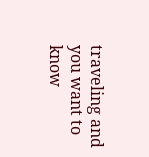traveling and you want to know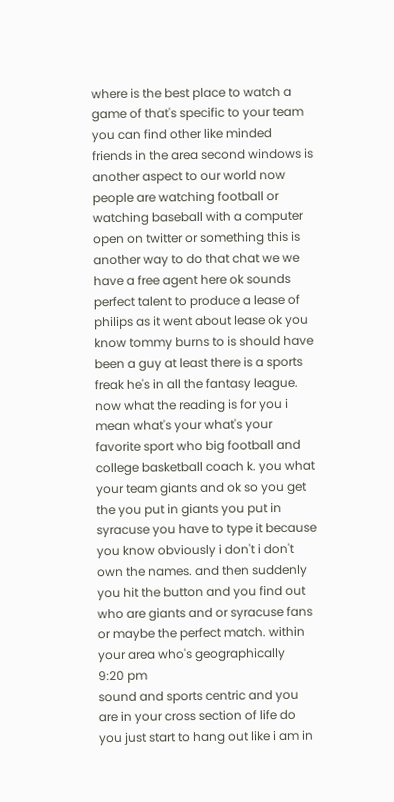where is the best place to watch a game of that's specific to your team you can find other like minded friends in the area second windows is another aspect to our world now people are watching football or watching baseball with a computer open on twitter or something this is another way to do that chat we we have a free agent here ok sounds perfect talent to produce a lease of philips as it went about lease ok you know tommy burns to is should have been a guy at least there is a sports freak he's in all the fantasy league. now what the reading is for you i mean what's your what's your favorite sport who big football and college basketball coach k. you what your team giants and ok so you get the you put in giants you put in syracuse you have to type it because you know obviously i don't i don't own the names. and then suddenly you hit the button and you find out who are giants and or syracuse fans or maybe the perfect match. within your area who's geographically
9:20 pm
sound and sports centric and you are in your cross section of life do you just start to hang out like i am in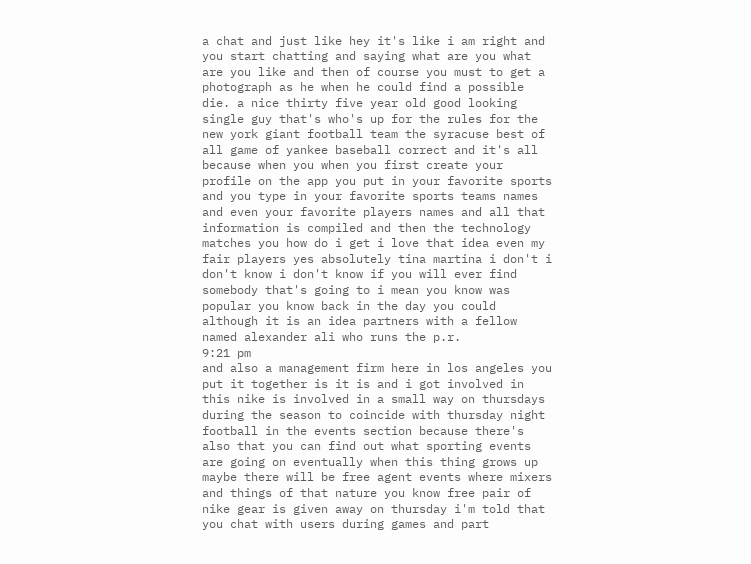a chat and just like hey it's like i am right and you start chatting and saying what are you what are you like and then of course you must to get a photograph as he when he could find a possible die. a nice thirty five year old good looking single guy that's who's up for the rules for the new york giant football team the syracuse best of all game of yankee baseball correct and it's all because when you when you first create your profile on the app you put in your favorite sports and you type in your favorite sports teams names and even your favorite players names and all that information is compiled and then the technology matches you how do i get i love that idea even my fair players yes absolutely tina martina i don't i don't know i don't know if you will ever find somebody that's going to i mean you know was popular you know back in the day you could although it is an idea partners with a fellow named alexander ali who runs the p.r.
9:21 pm
and also a management firm here in los angeles you put it together is it is and i got involved in this nike is involved in a small way on thursdays during the season to coincide with thursday night football in the events section because there's also that you can find out what sporting events are going on eventually when this thing grows up maybe there will be free agent events where mixers and things of that nature you know free pair of nike gear is given away on thursday i'm told that you chat with users during games and part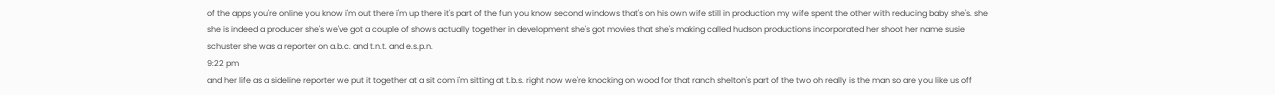of the apps you're online you know i'm out there i'm up there it's part of the fun you know second windows that's on his own wife still in production my wife spent the other with reducing baby she's. she she is indeed a producer she's we've got a couple of shows actually together in development she's got movies that she's making called hudson productions incorporated her shoot her name susie schuster she was a reporter on a.b.c. and t.n.t. and e.s.p.n.
9:22 pm
and her life as a sideline reporter we put it together at a sit com i'm sitting at t.b.s. right now we're knocking on wood for that ranch shelton's part of the two oh really is the man so are you like us off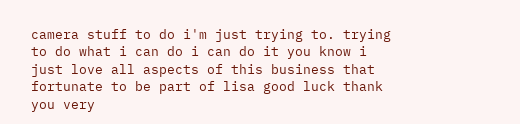camera stuff to do i'm just trying to. trying to do what i can do i can do it you know i just love all aspects of this business that fortunate to be part of lisa good luck thank you very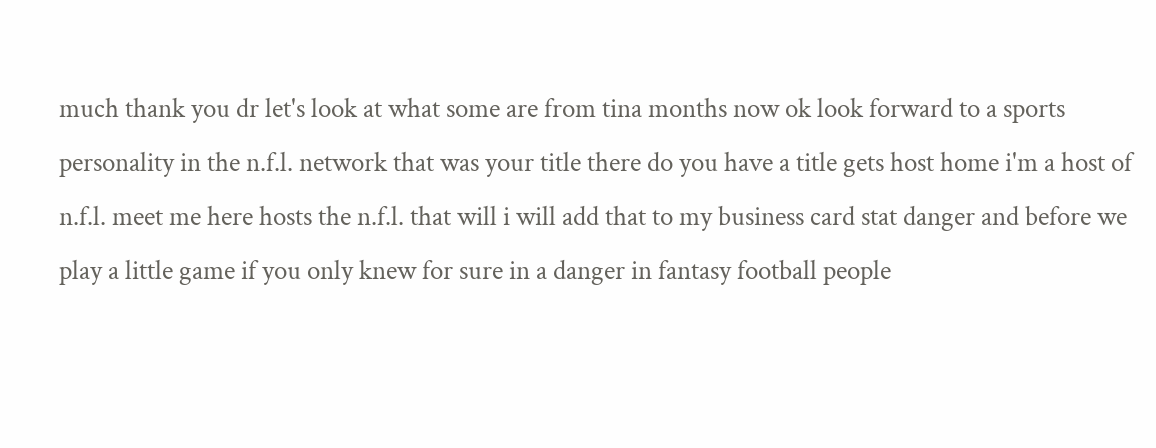much thank you dr let's look at what some are from tina months now ok look forward to a sports personality in the n.f.l. network that was your title there do you have a title gets host home i'm a host of n.f.l. meet me here hosts the n.f.l. that will i will add that to my business card stat danger and before we play a little game if you only knew for sure in a danger in fantasy football people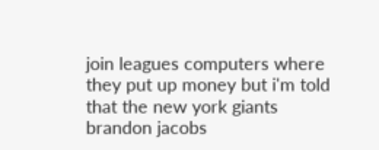join leagues computers where they put up money but i'm told that the new york giants brandon jacobs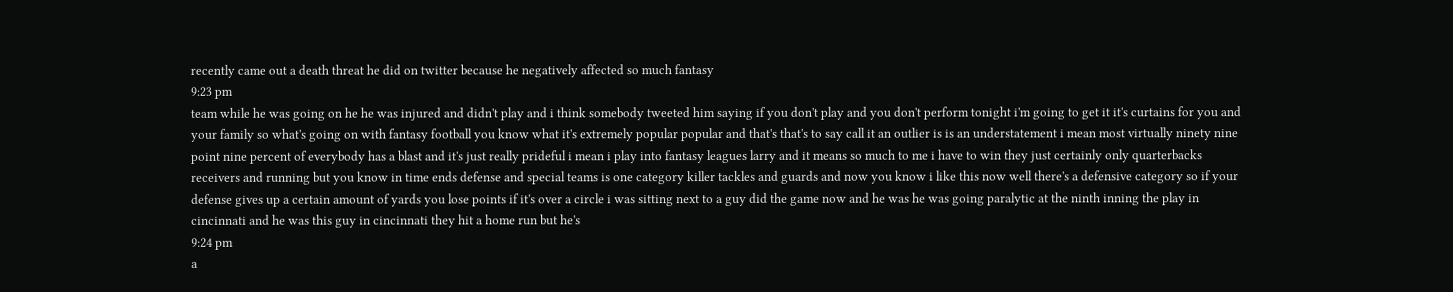recently came out a death threat he did on twitter because he negatively affected so much fantasy
9:23 pm
team while he was going on he he was injured and didn't play and i think somebody tweeted him saying if you don't play and you don't perform tonight i'm going to get it it's curtains for you and your family so what's going on with fantasy football you know what it's extremely popular popular and that's that's to say call it an outlier is is an understatement i mean most virtually ninety nine point nine percent of everybody has a blast and it's just really prideful i mean i play into fantasy leagues larry and it means so much to me i have to win they just certainly only quarterbacks receivers and running but you know in time ends defense and special teams is one category killer tackles and guards and now you know i like this now well there's a defensive category so if your defense gives up a certain amount of yards you lose points if it's over a circle i was sitting next to a guy did the game now and he was he was going paralytic at the ninth inning the play in cincinnati and he was this guy in cincinnati they hit a home run but he's
9:24 pm
a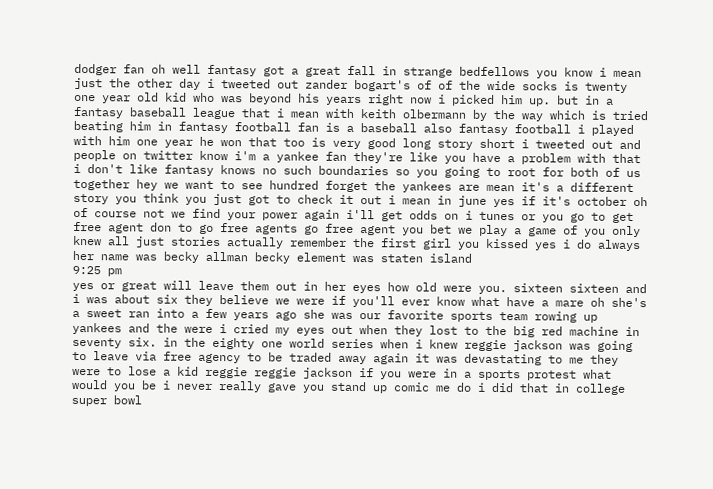dodger fan oh well fantasy got a great fall in strange bedfellows you know i mean just the other day i tweeted out zander bogart's of of the wide socks is twenty one year old kid who was beyond his years right now i picked him up. but in a fantasy baseball league that i mean with keith olbermann by the way which is tried beating him in fantasy football fan is a baseball also fantasy football i played with him one year he won that too is very good long story short i tweeted out and people on twitter know i'm a yankee fan they're like you have a problem with that i don't like fantasy knows no such boundaries so you going to root for both of us together hey we want to see hundred forget the yankees are mean it's a different story you think you just got to check it out i mean in june yes if it's october oh of course not we find your power again i'll get odds on i tunes or you go to get free agent don to go free agents go free agent you bet we play a game of you only knew all just stories actually remember the first girl you kissed yes i do always her name was becky allman becky element was staten island
9:25 pm
yes or great will leave them out in her eyes how old were you. sixteen sixteen and i was about six they believe we were if you'll ever know what have a mare oh she's a sweet ran into a few years ago she was our favorite sports team rowing up yankees and the were i cried my eyes out when they lost to the big red machine in seventy six. in the eighty one world series when i knew reggie jackson was going to leave via free agency to be traded away again it was devastating to me they were to lose a kid reggie reggie jackson if you were in a sports protest what would you be i never really gave you stand up comic me do i did that in college super bowl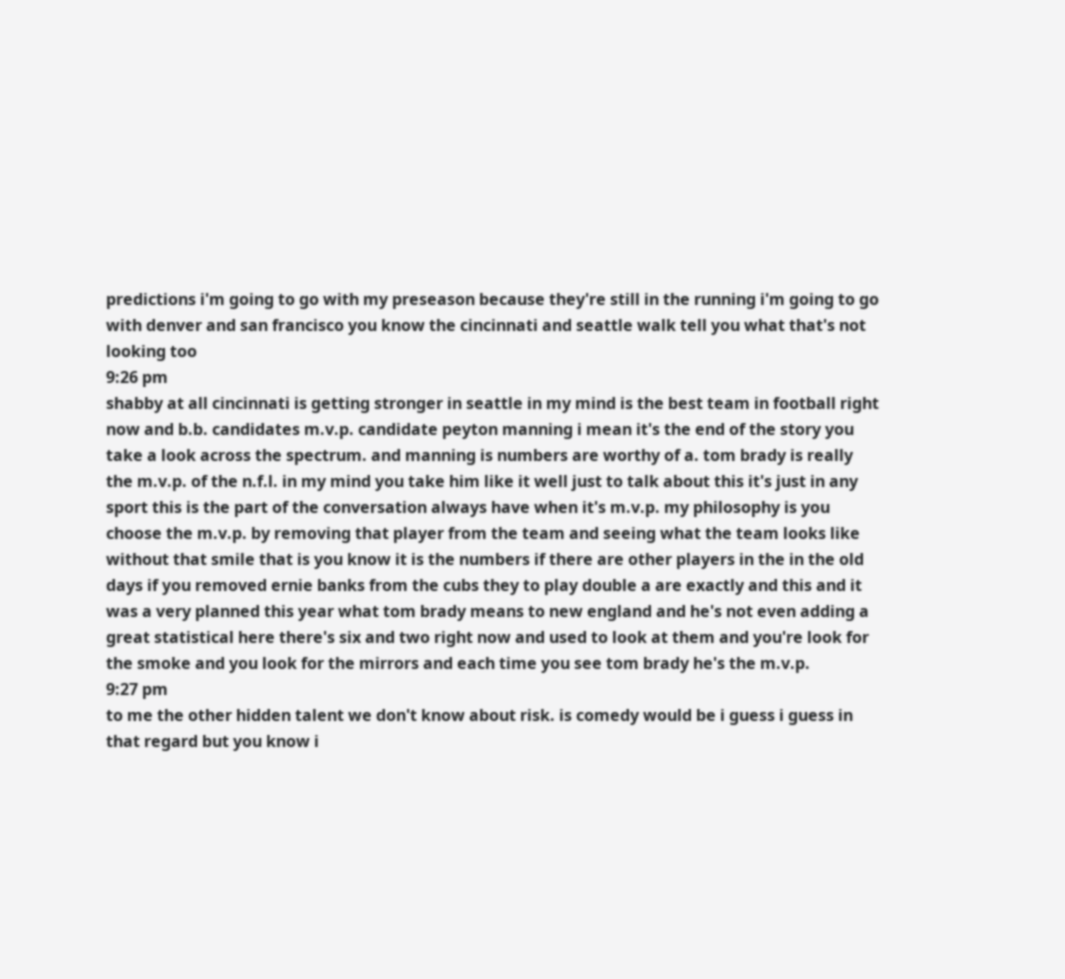predictions i'm going to go with my preseason because they're still in the running i'm going to go with denver and san francisco you know the cincinnati and seattle walk tell you what that's not looking too
9:26 pm
shabby at all cincinnati is getting stronger in seattle in my mind is the best team in football right now and b.b. candidates m.v.p. candidate peyton manning i mean it's the end of the story you take a look across the spectrum. and manning is numbers are worthy of a. tom brady is really the m.v.p. of the n.f.l. in my mind you take him like it well just to talk about this it's just in any sport this is the part of the conversation always have when it's m.v.p. my philosophy is you choose the m.v.p. by removing that player from the team and seeing what the team looks like without that smile that is you know it is the numbers if there are other players in the in the old days if you removed ernie banks from the cubs they to play double a are exactly and this and it was a very planned this year what tom brady means to new england and he's not even adding a great statistical here there's six and two right now and used to look at them and you're look for the smoke and you look for the mirrors and each time you see tom brady he's the m.v.p.
9:27 pm
to me the other hidden talent we don't know about risk. is comedy would be i guess i guess in that regard but you know i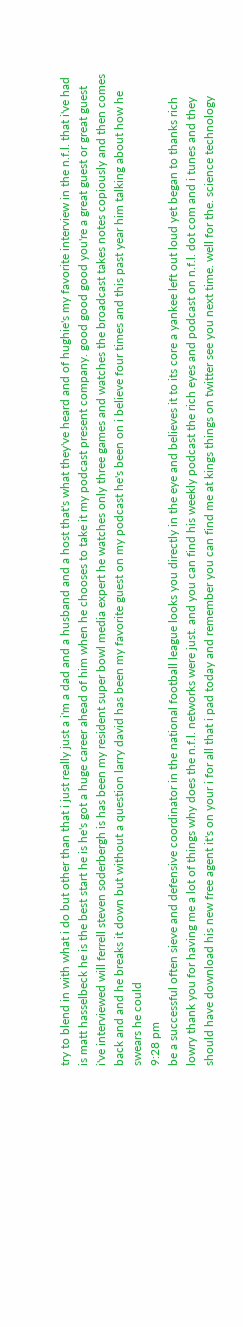try to blend in with what i do but other than that i just really just a i'm a dad and a husband and a host that's what they've heard and of hughie's my favorite interview in the n.f.l. that i've had is matt hasselbeck he is the best start he is he's got a huge career ahead of him when he chooses to take it my podcast present company. good good good you're a great guest or great guest i've interviewed will ferrell steven soderbergh is has been my resident super bowl media expert he watches only three games and watches the broadcast takes notes copiously and then comes back and and he breaks it down but without a question larry david has been my favorite guest on my podcast he's been on i believe four times and this past year him talking about how he swears he could
9:28 pm
be a successful often sieve and defensive coordinator in the national football league looks you directly in the eye and believes it to its core a yankee left out loud yet began to thanks rich lowry thank you for having me a lot of things why does the n.f.l. networks were just. and you can find his weekly podcast the rich eyes and podcast on n.f.l. dot com and i tunes and they should have download his new free agent it's on your i for all that i pad today and remember you can find me at kings things on twitter see you next time. well for the. science technology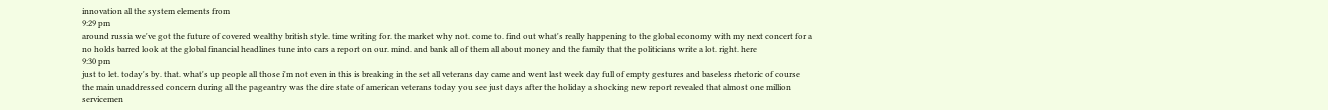innovation all the system elements from
9:29 pm
around russia we've got the future of covered wealthy british style. time writing for. the market why not. come to. find out what's really happening to the global economy with my next concert for a no holds barred look at the global financial headlines tune into cars a report on our. mind. and bank all of them all about money and the family that the politicians write a lot. right. here
9:30 pm
just to let. today's by. that. what's up people all those i'm not even in this is breaking in the set all veterans day came and went last week day full of empty gestures and baseless rhetoric of course the main unaddressed concern during all the pageantry was the dire state of american veterans today you see just days after the holiday a shocking new report revealed that almost one million servicemen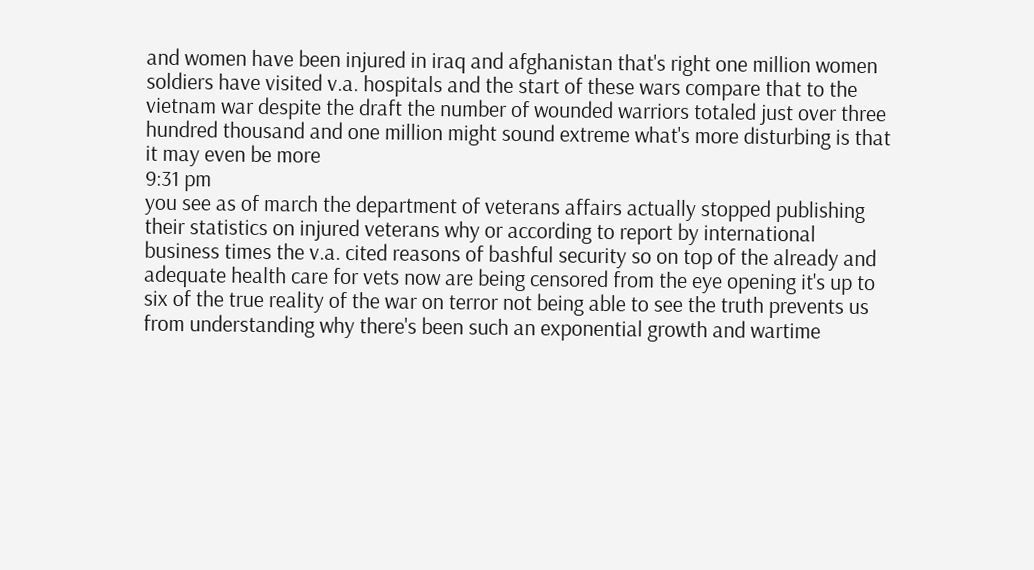and women have been injured in iraq and afghanistan that's right one million women soldiers have visited v.a. hospitals and the start of these wars compare that to the vietnam war despite the draft the number of wounded warriors totaled just over three hundred thousand and one million might sound extreme what's more disturbing is that it may even be more
9:31 pm
you see as of march the department of veterans affairs actually stopped publishing their statistics on injured veterans why or according to report by international business times the v.a. cited reasons of bashful security so on top of the already and adequate health care for vets now are being censored from the eye opening it's up to six of the true reality of the war on terror not being able to see the truth prevents us from understanding why there's been such an exponential growth and wartime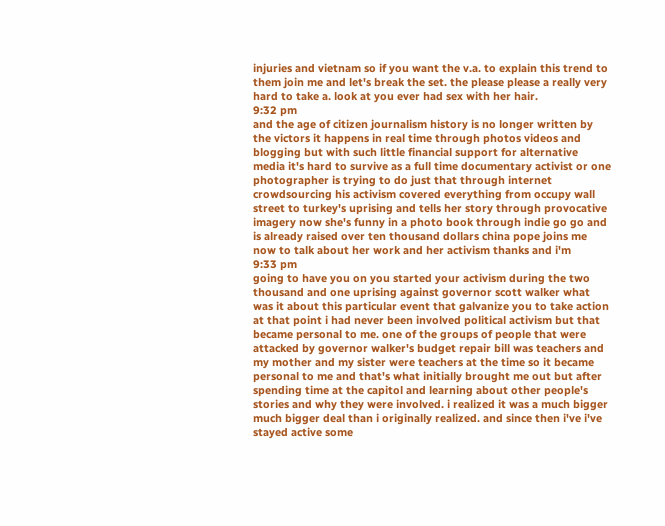injuries and vietnam so if you want the v.a. to explain this trend to them join me and let's break the set. the please please a really very hard to take a. look at you ever had sex with her hair.
9:32 pm
and the age of citizen journalism history is no longer written by the victors it happens in real time through photos videos and blogging but with such little financial support for alternative media it's hard to survive as a full time documentary activist or one photographer is trying to do just that through internet crowdsourcing his activism covered everything from occupy wall street to turkey's uprising and tells her story through provocative imagery now she's funny in a photo book through indie go go and is already raised over ten thousand dollars china pope joins me now to talk about her work and her activism thanks and i'm
9:33 pm
going to have you on you started your activism during the two thousand and one uprising against governor scott walker what was it about this particular event that galvanize you to take action at that point i had never been involved political activism but that became personal to me. one of the groups of people that were attacked by governor walker's budget repair bill was teachers and my mother and my sister were teachers at the time so it became personal to me and that's what initially brought me out but after spending time at the capitol and learning about other people's stories and why they were involved. i realized it was a much bigger much bigger deal than i originally realized. and since then i've i've stayed active some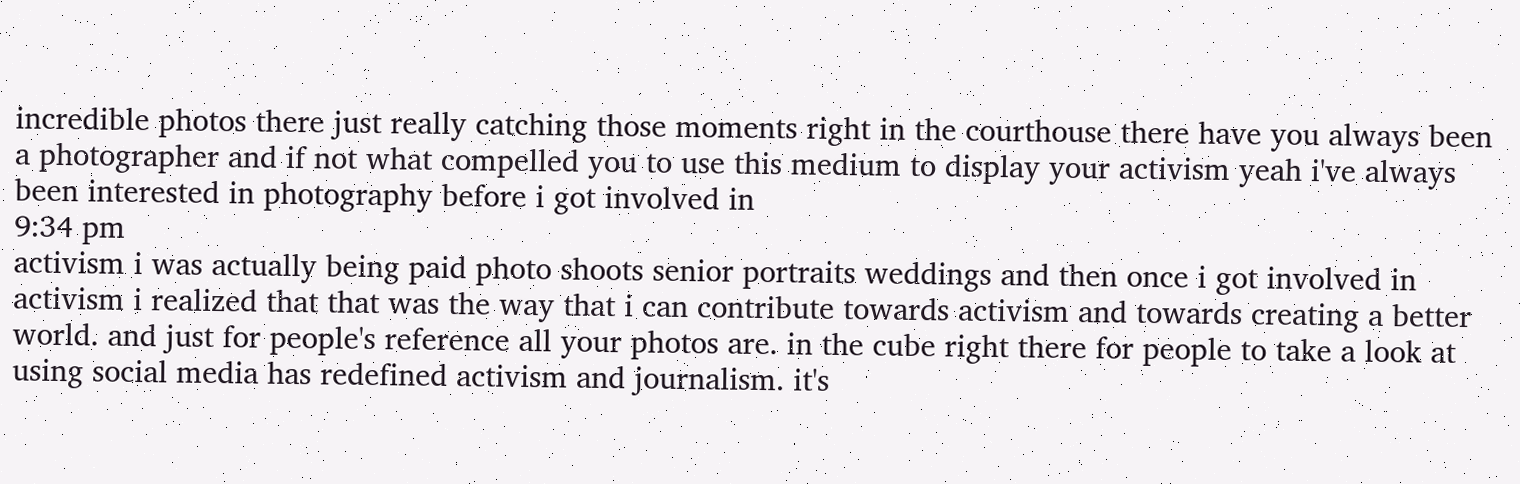incredible photos there just really catching those moments right in the courthouse there have you always been a photographer and if not what compelled you to use this medium to display your activism yeah i've always been interested in photography before i got involved in
9:34 pm
activism i was actually being paid photo shoots senior portraits weddings and then once i got involved in activism i realized that that was the way that i can contribute towards activism and towards creating a better world. and just for people's reference all your photos are. in the cube right there for people to take a look at using social media has redefined activism and journalism. it's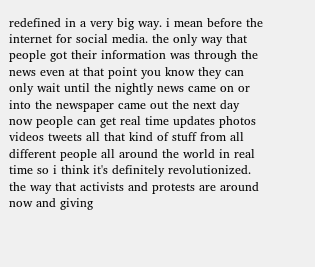redefined in a very big way. i mean before the internet for social media. the only way that people got their information was through the news even at that point you know they can only wait until the nightly news came on or into the newspaper came out the next day now people can get real time updates photos videos tweets all that kind of stuff from all different people all around the world in real time so i think it's definitely revolutionized. the way that activists and protests are around now and giving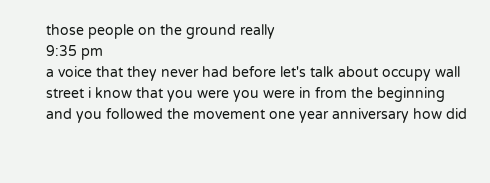those people on the ground really
9:35 pm
a voice that they never had before let's talk about occupy wall street i know that you were you were in from the beginning and you followed the movement one year anniversary how did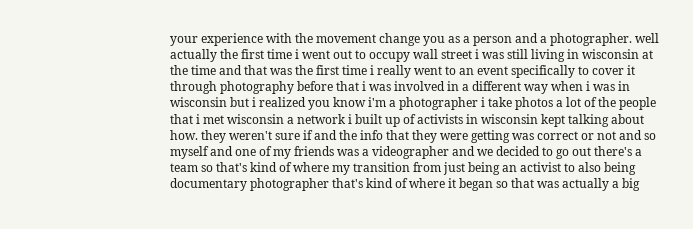your experience with the movement change you as a person and a photographer. well actually the first time i went out to occupy wall street i was still living in wisconsin at the time and that was the first time i really went to an event specifically to cover it through photography before that i was involved in a different way when i was in wisconsin but i realized you know i'm a photographer i take photos a lot of the people that i met wisconsin a network i built up of activists in wisconsin kept talking about how. they weren't sure if and the info that they were getting was correct or not and so myself and one of my friends was a videographer and we decided to go out there's a team so that's kind of where my transition from just being an activist to also being documentary photographer that's kind of where it began so that was actually a big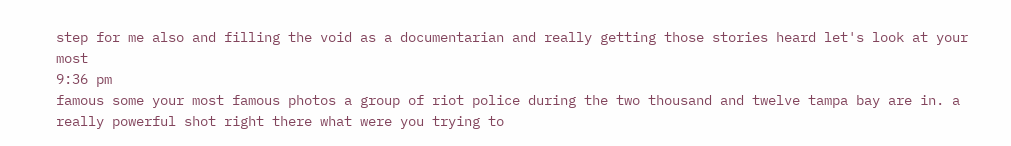step for me also and filling the void as a documentarian and really getting those stories heard let's look at your most
9:36 pm
famous some your most famous photos a group of riot police during the two thousand and twelve tampa bay are in. a really powerful shot right there what were you trying to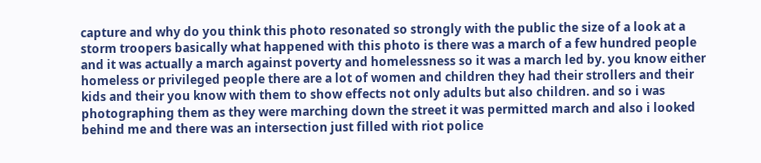capture and why do you think this photo resonated so strongly with the public the size of a look at a storm troopers basically what happened with this photo is there was a march of a few hundred people and it was actually a march against poverty and homelessness so it was a march led by. you know either homeless or privileged people there are a lot of women and children they had their strollers and their kids and their you know with them to show effects not only adults but also children. and so i was photographing them as they were marching down the street it was permitted march and also i looked behind me and there was an intersection just filled with riot police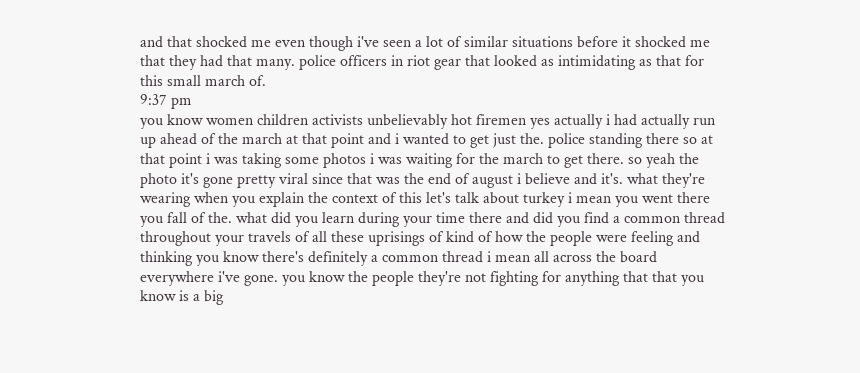and that shocked me even though i've seen a lot of similar situations before it shocked me that they had that many. police officers in riot gear that looked as intimidating as that for this small march of.
9:37 pm
you know women children activists unbelievably hot firemen yes actually i had actually run up ahead of the march at that point and i wanted to get just the. police standing there so at that point i was taking some photos i was waiting for the march to get there. so yeah the photo it's gone pretty viral since that was the end of august i believe and it's. what they're wearing when you explain the context of this let's talk about turkey i mean you went there you fall of the. what did you learn during your time there and did you find a common thread throughout your travels of all these uprisings of kind of how the people were feeling and thinking you know there's definitely a common thread i mean all across the board everywhere i've gone. you know the people they're not fighting for anything that that you know is a big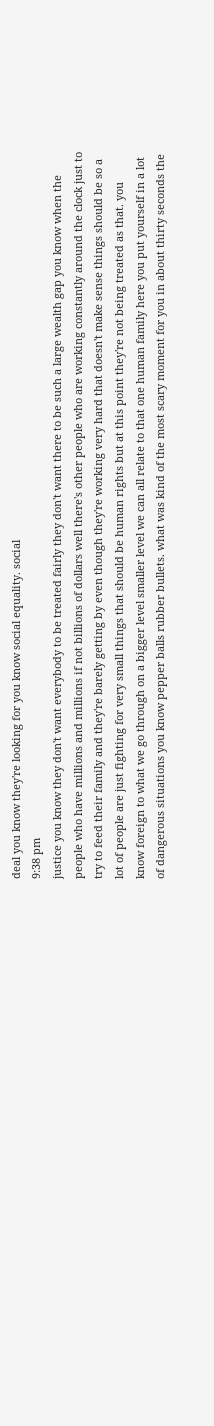deal you know they're looking for you know social equality. social
9:38 pm
justice you know they don't want everybody to be treated fairly they don't want there to be such a large wealth gap you know when the people who have millions and millions if not billions of dollars well there's other people who are working constantly around the clock just to try to feed their family and they're barely getting by even though they're working very hard that doesn't make sense things should be so a lot of people are just fighting for very small things that should be human rights but at this point they're not being treated as that. you know foreign to what we go through on a bigger level smaller level we can all relate to that one human family here you put yourself in a lot of dangerous situations you know pepper balls rubber bullets. what was kind of the most scary moment for you in about thirty seconds the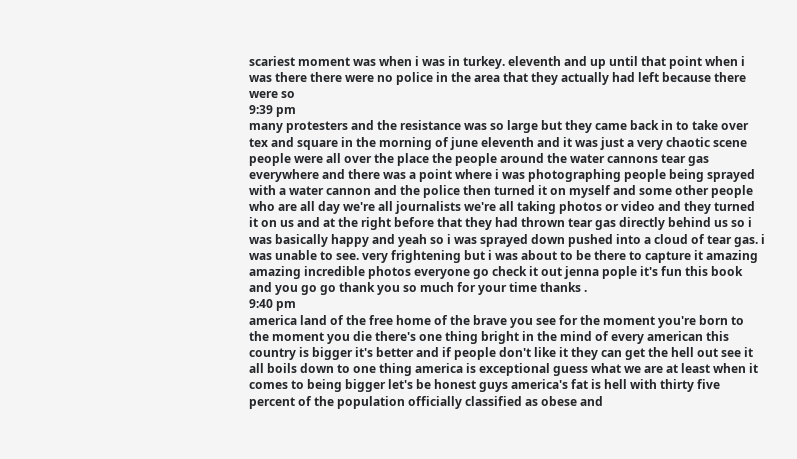scariest moment was when i was in turkey. eleventh and up until that point when i was there there were no police in the area that they actually had left because there were so
9:39 pm
many protesters and the resistance was so large but they came back in to take over tex and square in the morning of june eleventh and it was just a very chaotic scene people were all over the place the people around the water cannons tear gas everywhere and there was a point where i was photographing people being sprayed with a water cannon and the police then turned it on myself and some other people who are all day we're all journalists we're all taking photos or video and they turned it on us and at the right before that they had thrown tear gas directly behind us so i was basically happy and yeah so i was sprayed down pushed into a cloud of tear gas. i was unable to see. very frightening but i was about to be there to capture it amazing amazing incredible photos everyone go check it out jenna pople it's fun this book and you go go thank you so much for your time thanks .
9:40 pm
america land of the free home of the brave you see for the moment you're born to the moment you die there's one thing bright in the mind of every american this country is bigger it's better and if people don't like it they can get the hell out see it all boils down to one thing america is exceptional guess what we are at least when it comes to being bigger let's be honest guys america's fat is hell with thirty five percent of the population officially classified as obese and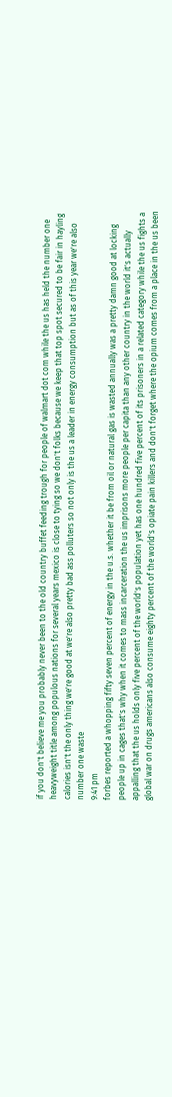if you don't believe me you probably never been to the old country buffet feeding trough for people of walmart dot com while the us has held the number one heavyweight title among populous nations for several years mexico is close to tying so we don't folks because we keep that top spot secured to be fair in hayling calories isn't the only thing we're good at we're also pretty bad ass polluters so not only is the us a leader in energy consumption but as of this year we're also number one waste
9:41 pm
forbes reported a whopping fifty seven percent of energy in the u.s. whether it be from oil or natural gas is wasted annually was a pretty damn good at locking people up in cages that's why when it comes to mass incarceration the us imprisons more people per capita than any other country in the world it's actually appalling that the us holds only five percent of the world's population yet has one hundred five percent of its prisoners in a related category while the us fights a global war on drugs americans also consume eighty percent of the world's opiate pain killers and don't forget where the opium comes from a place in the us been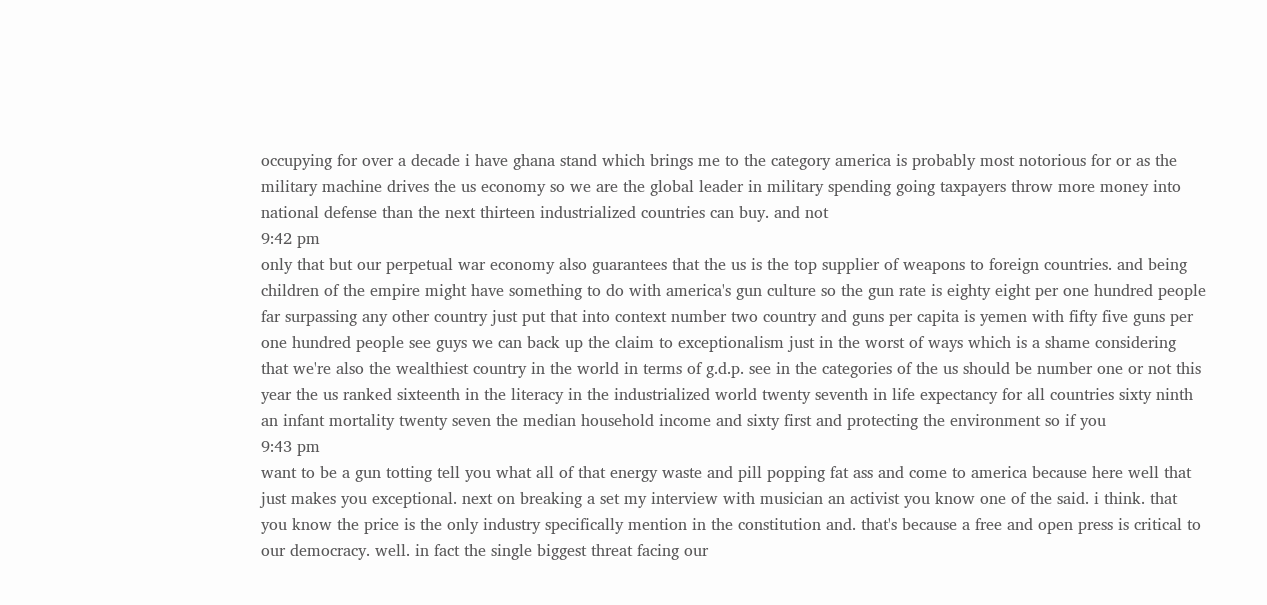occupying for over a decade i have ghana stand which brings me to the category america is probably most notorious for or as the military machine drives the us economy so we are the global leader in military spending going taxpayers throw more money into national defense than the next thirteen industrialized countries can buy. and not
9:42 pm
only that but our perpetual war economy also guarantees that the us is the top supplier of weapons to foreign countries. and being children of the empire might have something to do with america's gun culture so the gun rate is eighty eight per one hundred people far surpassing any other country just put that into context number two country and guns per capita is yemen with fifty five guns per one hundred people see guys we can back up the claim to exceptionalism just in the worst of ways which is a shame considering that we're also the wealthiest country in the world in terms of g.d.p. see in the categories of the us should be number one or not this year the us ranked sixteenth in the literacy in the industrialized world twenty seventh in life expectancy for all countries sixty ninth an infant mortality twenty seven the median household income and sixty first and protecting the environment so if you
9:43 pm
want to be a gun totting tell you what all of that energy waste and pill popping fat ass and come to america because here well that just makes you exceptional. next on breaking a set my interview with musician an activist you know one of the said. i think. that you know the price is the only industry specifically mention in the constitution and. that's because a free and open press is critical to our democracy. well. in fact the single biggest threat facing our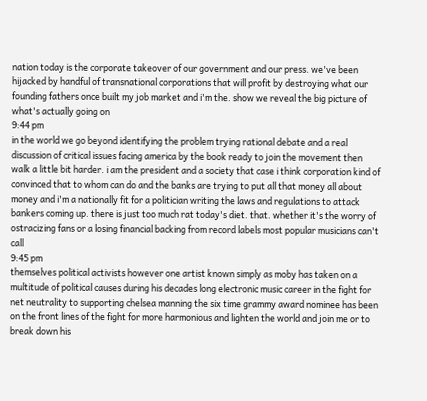nation today is the corporate takeover of our government and our press. we've been hijacked by handful of transnational corporations that will profit by destroying what our founding fathers once built my job market and i'm the. show we reveal the big picture of what's actually going on
9:44 pm
in the world we go beyond identifying the problem trying rational debate and a real discussion of critical issues facing america by the book ready to join the movement then walk a little bit harder. i am the president and a society that case i think corporation kind of convinced that to whom can do and the banks are trying to put all that money all about money and i'm a nationally fit for a politician writing the laws and regulations to attack bankers coming up. there is just too much rat today's diet. that. whether it's the worry of ostracizing fans or a losing financial backing from record labels most popular musicians can't call
9:45 pm
themselves political activists however one artist known simply as moby has taken on a multitude of political causes during his decades long electronic music career in the fight for net neutrality to supporting chelsea manning the six time grammy award nominee has been on the front lines of the fight for more harmonious and lighten the world and join me or to break down his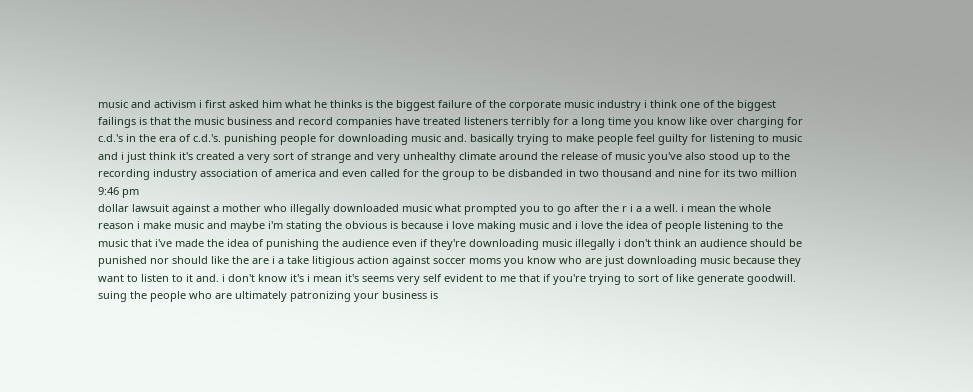music and activism i first asked him what he thinks is the biggest failure of the corporate music industry i think one of the biggest failings is that the music business and record companies have treated listeners terribly for a long time you know like over charging for c.d.'s in the era of c.d.'s. punishing people for downloading music and. basically trying to make people feel guilty for listening to music and i just think it's created a very sort of strange and very unhealthy climate around the release of music you've also stood up to the recording industry association of america and even called for the group to be disbanded in two thousand and nine for its two million
9:46 pm
dollar lawsuit against a mother who illegally downloaded music what prompted you to go after the r i a a well. i mean the whole reason i make music and maybe i'm stating the obvious is because i love making music and i love the idea of people listening to the music that i've made the idea of punishing the audience even if they're downloading music illegally i don't think an audience should be punished nor should like the are i a take litigious action against soccer moms you know who are just downloading music because they want to listen to it and. i don't know it's i mean it's seems very self evident to me that if you're trying to sort of like generate goodwill. suing the people who are ultimately patronizing your business is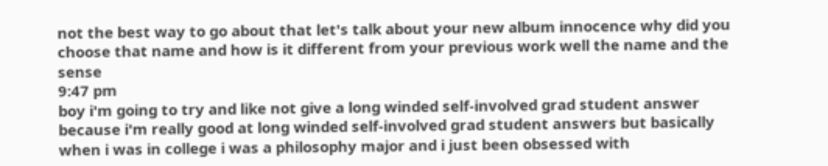not the best way to go about that let's talk about your new album innocence why did you choose that name and how is it different from your previous work well the name and the sense
9:47 pm
boy i'm going to try and like not give a long winded self-involved grad student answer because i'm really good at long winded self-involved grad student answers but basically when i was in college i was a philosophy major and i just been obsessed with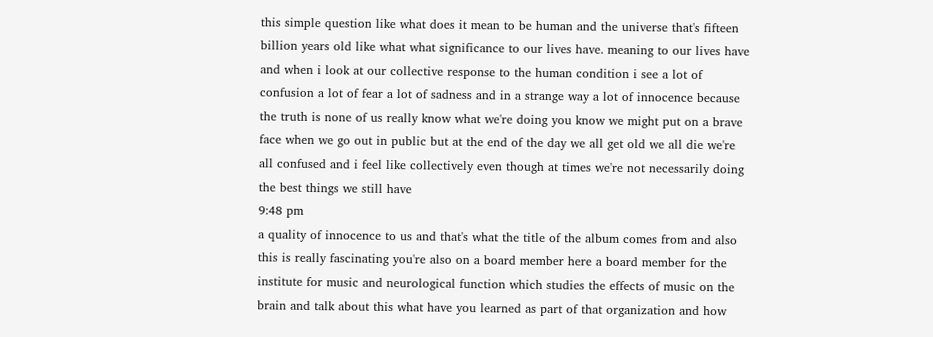this simple question like what does it mean to be human and the universe that's fifteen billion years old like what what significance to our lives have. meaning to our lives have and when i look at our collective response to the human condition i see a lot of confusion a lot of fear a lot of sadness and in a strange way a lot of innocence because the truth is none of us really know what we're doing you know we might put on a brave face when we go out in public but at the end of the day we all get old we all die we're all confused and i feel like collectively even though at times we're not necessarily doing the best things we still have
9:48 pm
a quality of innocence to us and that's what the title of the album comes from and also this is really fascinating you're also on a board member here a board member for the institute for music and neurological function which studies the effects of music on the brain and talk about this what have you learned as part of that organization and how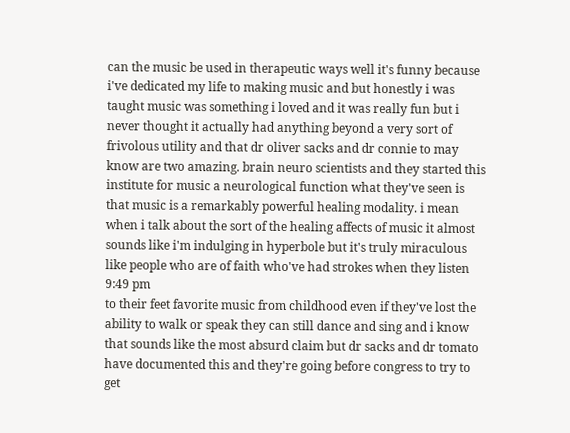can the music be used in therapeutic ways well it's funny because i've dedicated my life to making music and but honestly i was taught music was something i loved and it was really fun but i never thought it actually had anything beyond a very sort of frivolous utility and that dr oliver sacks and dr connie to may know are two amazing. brain neuro scientists and they started this institute for music a neurological function what they've seen is that music is a remarkably powerful healing modality. i mean when i talk about the sort of the healing affects of music it almost sounds like i'm indulging in hyperbole but it's truly miraculous like people who are of faith who've had strokes when they listen
9:49 pm
to their feet favorite music from childhood even if they've lost the ability to walk or speak they can still dance and sing and i know that sounds like the most absurd claim but dr sacks and dr tomato have documented this and they're going before congress to try to get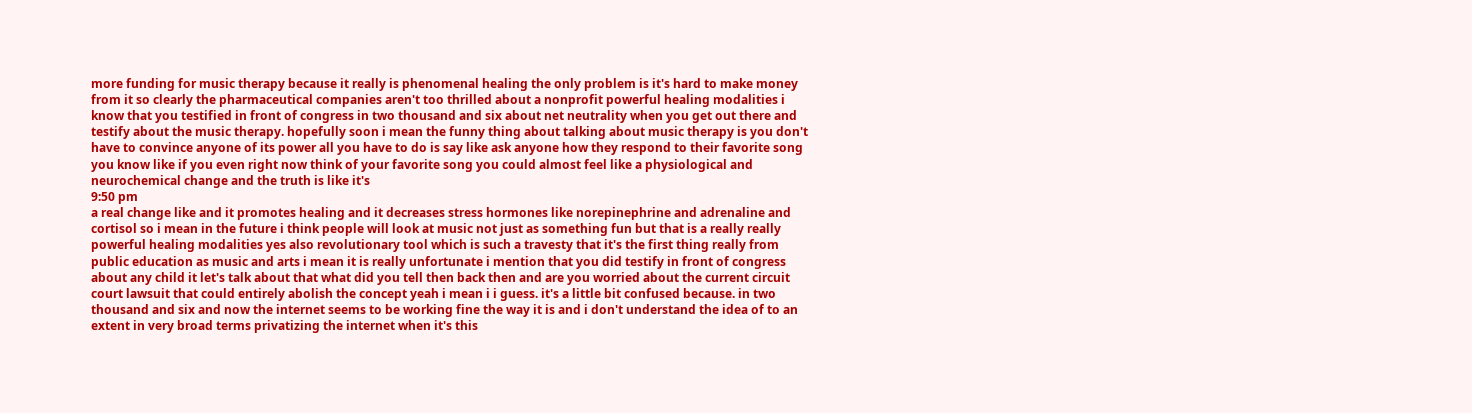more funding for music therapy because it really is phenomenal healing the only problem is it's hard to make money from it so clearly the pharmaceutical companies aren't too thrilled about a nonprofit powerful healing modalities i know that you testified in front of congress in two thousand and six about net neutrality when you get out there and testify about the music therapy. hopefully soon i mean the funny thing about talking about music therapy is you don't have to convince anyone of its power all you have to do is say like ask anyone how they respond to their favorite song you know like if you even right now think of your favorite song you could almost feel like a physiological and neurochemical change and the truth is like it's
9:50 pm
a real change like and it promotes healing and it decreases stress hormones like norepinephrine and adrenaline and cortisol so i mean in the future i think people will look at music not just as something fun but that is a really really powerful healing modalities yes also revolutionary tool which is such a travesty that it's the first thing really from public education as music and arts i mean it is really unfortunate i mention that you did testify in front of congress about any child it let's talk about that what did you tell then back then and are you worried about the current circuit court lawsuit that could entirely abolish the concept yeah i mean i i guess. it's a little bit confused because. in two thousand and six and now the internet seems to be working fine the way it is and i don't understand the idea of to an extent in very broad terms privatizing the internet when it's this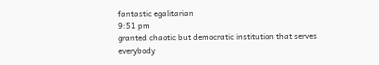fantastic egalitarian
9:51 pm
granted chaotic but democratic institution that serves everybody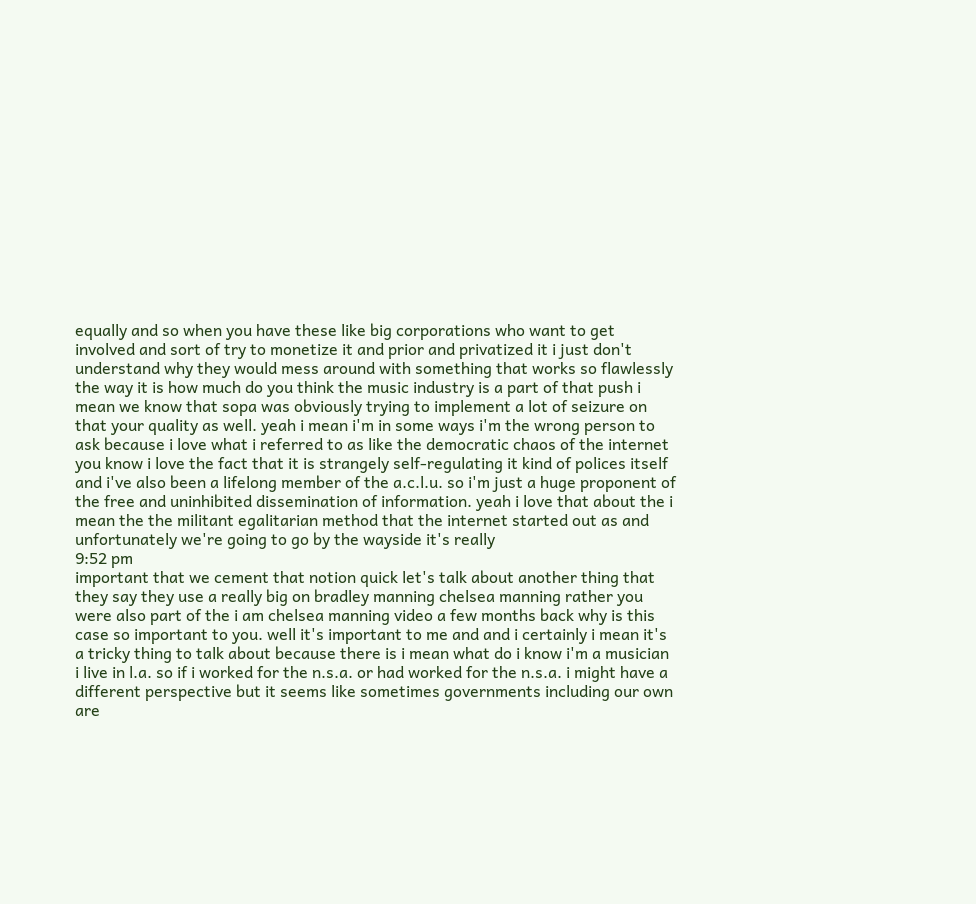equally and so when you have these like big corporations who want to get involved and sort of try to monetize it and prior and privatized it i just don't understand why they would mess around with something that works so flawlessly the way it is how much do you think the music industry is a part of that push i mean we know that sopa was obviously trying to implement a lot of seizure on that your quality as well. yeah i mean i'm in some ways i'm the wrong person to ask because i love what i referred to as like the democratic chaos of the internet you know i love the fact that it is strangely self-regulating it kind of polices itself and i've also been a lifelong member of the a.c.l.u. so i'm just a huge proponent of the free and uninhibited dissemination of information. yeah i love that about the i mean the the militant egalitarian method that the internet started out as and unfortunately we're going to go by the wayside it's really
9:52 pm
important that we cement that notion quick let's talk about another thing that they say they use a really big on bradley manning chelsea manning rather you were also part of the i am chelsea manning video a few months back why is this case so important to you. well it's important to me and and i certainly i mean it's a tricky thing to talk about because there is i mean what do i know i'm a musician i live in l.a. so if i worked for the n.s.a. or had worked for the n.s.a. i might have a different perspective but it seems like sometimes governments including our own are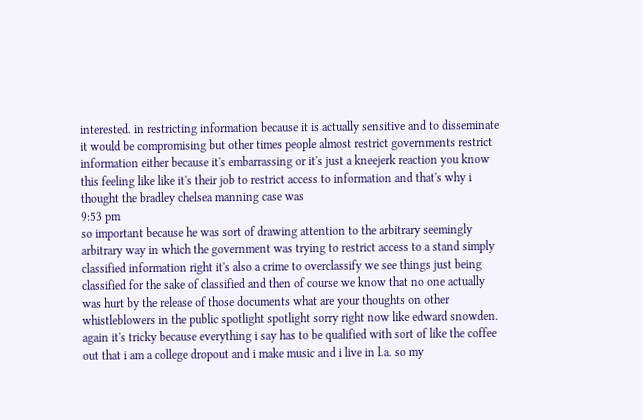interested. in restricting information because it is actually sensitive and to disseminate it would be compromising but other times people almost restrict governments restrict information either because it's embarrassing or it's just a kneejerk reaction you know this feeling like like it's their job to restrict access to information and that's why i thought the bradley chelsea manning case was
9:53 pm
so important because he was sort of drawing attention to the arbitrary seemingly arbitrary way in which the government was trying to restrict access to a stand simply classified information right it's also a crime to overclassify we see things just being classified for the sake of classified and then of course we know that no one actually was hurt by the release of those documents what are your thoughts on other whistleblowers in the public spotlight spotlight sorry right now like edward snowden. again it's tricky because everything i say has to be qualified with sort of like the coffee out that i am a college dropout and i make music and i live in l.a. so my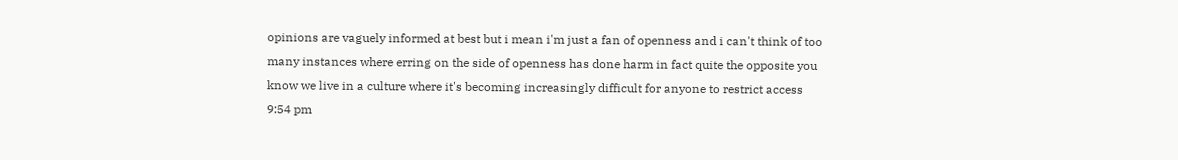opinions are vaguely informed at best but i mean i'm just a fan of openness and i can't think of too many instances where erring on the side of openness has done harm in fact quite the opposite you know we live in a culture where it's becoming increasingly difficult for anyone to restrict access
9:54 pm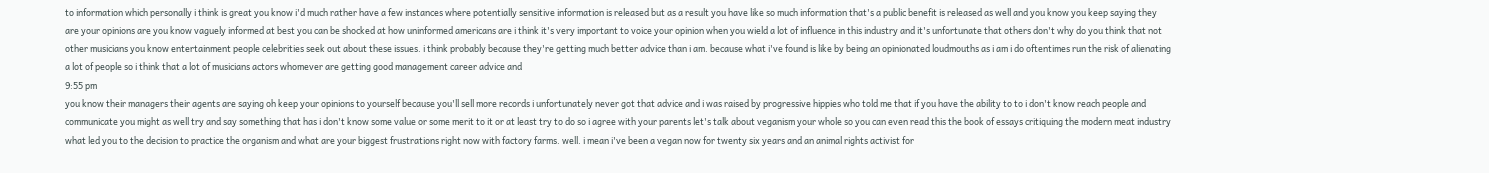to information which personally i think is great you know i'd much rather have a few instances where potentially sensitive information is released but as a result you have like so much information that's a public benefit is released as well and you know you keep saying they are your opinions are you know vaguely informed at best you can be shocked at how uninformed americans are i think it's very important to voice your opinion when you wield a lot of influence in this industry and it's unfortunate that others don't why do you think that not other musicians you know entertainment people celebrities seek out about these issues. i think probably because they're getting much better advice than i am. because what i've found is like by being an opinionated loudmouths as i am i do oftentimes run the risk of alienating a lot of people so i think that a lot of musicians actors whomever are getting good management career advice and
9:55 pm
you know their managers their agents are saying oh keep your opinions to yourself because you'll sell more records i unfortunately never got that advice and i was raised by progressive hippies who told me that if you have the ability to to i don't know reach people and communicate you might as well try and say something that has i don't know some value or some merit to it or at least try to do so i agree with your parents let's talk about veganism your whole so you can even read this the book of essays critiquing the modern meat industry what led you to the decision to practice the organism and what are your biggest frustrations right now with factory farms. well. i mean i've been a vegan now for twenty six years and an animal rights activist for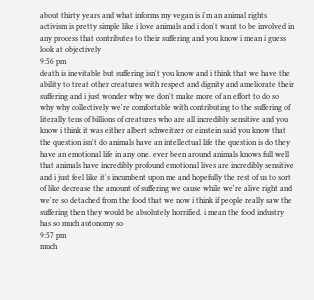about thirty years and what informs my vegan is i'm an animal rights activism is pretty simple like i love animals and i don't want to be involved in any process that contributes to their suffering and you know i mean i guess look at objectively
9:56 pm
death is inevitable but suffering isn't you know and i think that we have the ability to treat other creatures with respect and dignity and ameliorate their suffering and i just wonder why we don't make more of an effort to do so why why collectively we're comfortable with contributing to the suffering of literally tens of billions of creatures who are all incredibly sensitive and you know i think it was either albert schweitzer or einstein said you know that the question isn't do animals have an intellectual life the question is do they have an emotional life in any one. ever been around animals knows full well that animals have incredibly profound emotional lives are incredibly sensitive and i just feel like it's incumbent upon me and hopefully the rest of us to sort of like decrease the amount of suffering we cause while we're alive right and we're so detached from the food that we now i think if people really saw the suffering then they would be absolutely horrified. i mean the food industry has so much autonomy so
9:57 pm
much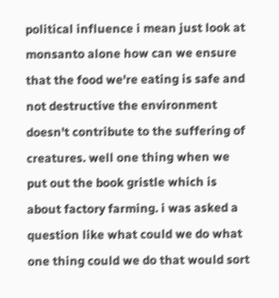political influence i mean just look at monsanto alone how can we ensure that the food we're eating is safe and not destructive the environment doesn't contribute to the suffering of creatures. well one thing when we put out the book gristle which is about factory farming. i was asked a question like what could we do what one thing could we do that would sort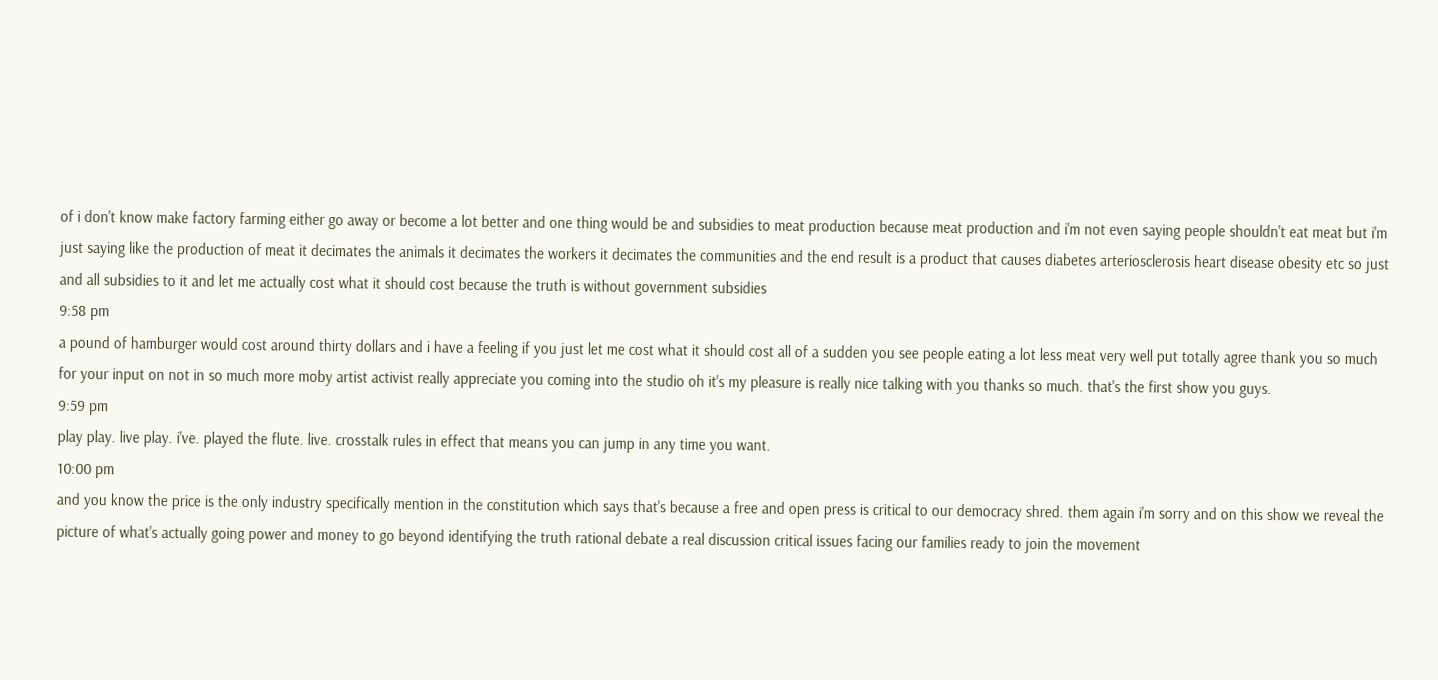of i don't know make factory farming either go away or become a lot better and one thing would be and subsidies to meat production because meat production and i'm not even saying people shouldn't eat meat but i'm just saying like the production of meat it decimates the animals it decimates the workers it decimates the communities and the end result is a product that causes diabetes arteriosclerosis heart disease obesity etc so just and all subsidies to it and let me actually cost what it should cost because the truth is without government subsidies
9:58 pm
a pound of hamburger would cost around thirty dollars and i have a feeling if you just let me cost what it should cost all of a sudden you see people eating a lot less meat very well put totally agree thank you so much for your input on not in so much more moby artist activist really appreciate you coming into the studio oh it's my pleasure is really nice talking with you thanks so much. that's the first show you guys.
9:59 pm
play play. live play. i've. played the flute. live. crosstalk rules in effect that means you can jump in any time you want.
10:00 pm
and you know the price is the only industry specifically mention in the constitution which says that's because a free and open press is critical to our democracy shred. them again i'm sorry and on this show we reveal the picture of what's actually going power and money to go beyond identifying the truth rational debate a real discussion critical issues facing our families ready to join the movement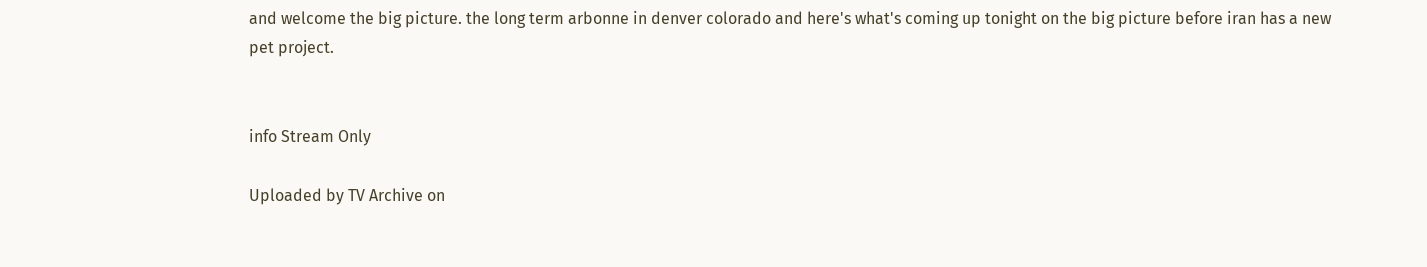and welcome the big picture. the long term arbonne in denver colorado and here's what's coming up tonight on the big picture before iran has a new pet project.


info Stream Only

Uploaded by TV Archive on